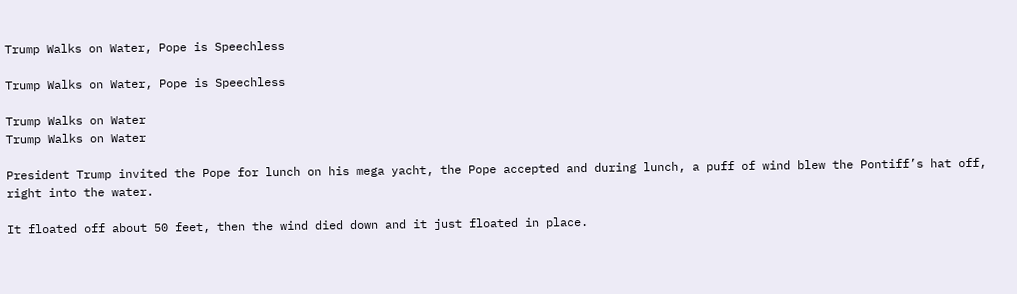Trump Walks on Water, Pope is Speechless

Trump Walks on Water, Pope is Speechless

Trump Walks on Water
Trump Walks on Water

President Trump invited the Pope for lunch on his mega yacht, the Pope accepted and during lunch, a puff of wind blew the Pontiff’s hat off, right into the water.

It floated off about 50 feet, then the wind died down and it just floated in place.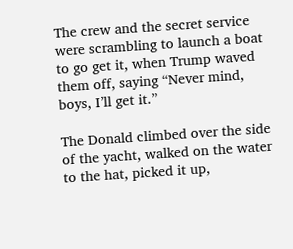The crew and the secret service were scrambling to launch a boat to go get it, when Trump waved them off, saying “Never mind, boys, I’ll get it.”

The Donald climbed over the side of the yacht, walked on the water to the hat, picked it up,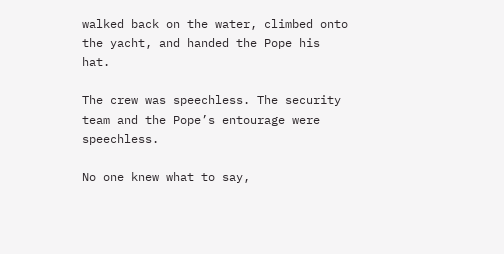walked back on the water, climbed onto the yacht, and handed the Pope his hat.

The crew was speechless. The security team and the Pope’s entourage were speechless.

No one knew what to say,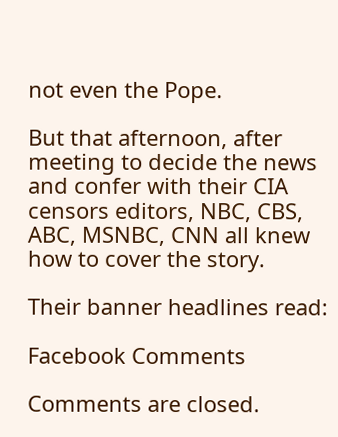not even the Pope.

But that afternoon, after meeting to decide the news and confer with their CIA censors editors, NBC, CBS, ABC, MSNBC, CNN all knew how to cover the story.

Their banner headlines read:

Facebook Comments

Comments are closed.